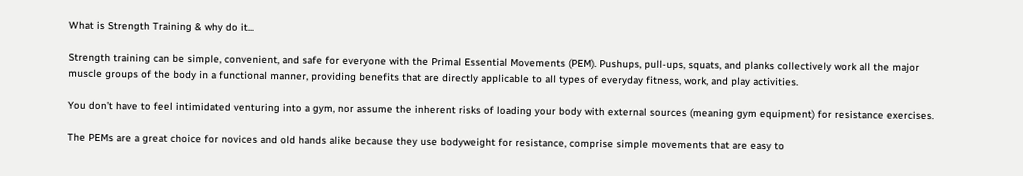What is Strength Training & why do it...

Strength training can be simple, convenient, and safe for everyone with the Primal Essential Movements (PEM). Pushups, pull-ups, squats, and planks collectively work all the major muscle groups of the body in a functional manner, providing benefits that are directly applicable to all types of everyday fitness, work, and play activities.

You don’t have to feel intimidated venturing into a gym, nor assume the inherent risks of loading your body with external sources (meaning gym equipment) for resistance exercises.

The PEMs are a great choice for novices and old hands alike because they use bodyweight for resistance, comprise simple movements that are easy to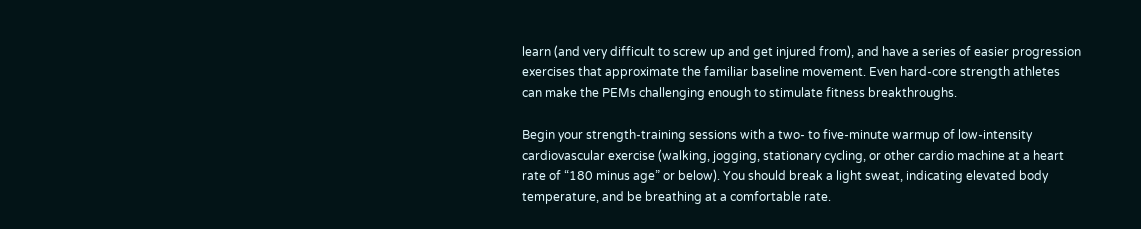learn (and very difficult to screw up and get injured from), and have a series of easier progression exercises that approximate the familiar baseline movement. Even hard-core strength athletes can make the PEMs challenging enough to stimulate fitness breakthroughs.

Begin your strength-training sessions with a two- to five-minute warmup of low-intensity cardiovascular exercise (walking, jogging, stationary cycling, or other cardio machine at a heart rate of “180 minus age” or below). You should break a light sweat, indicating elevated body temperature, and be breathing at a comfortable rate.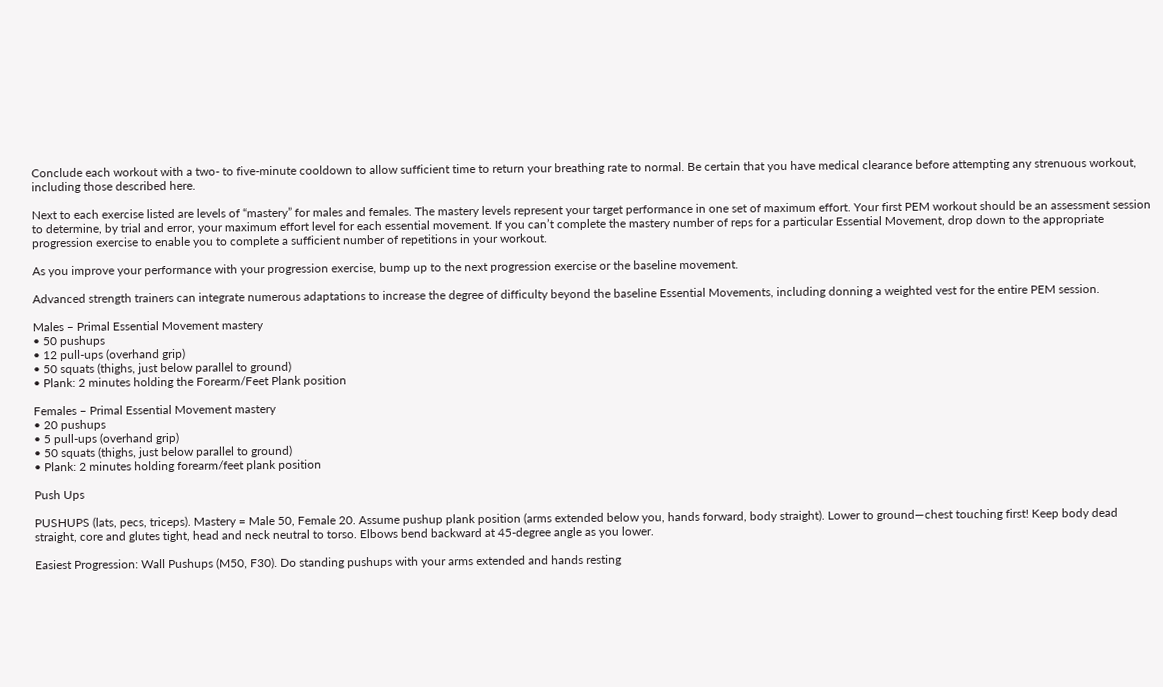Conclude each workout with a two- to five-minute cooldown to allow sufficient time to return your breathing rate to normal. Be certain that you have medical clearance before attempting any strenuous workout, including those described here.

Next to each exercise listed are levels of “mastery” for males and females. The mastery levels represent your target performance in one set of maximum effort. Your first PEM workout should be an assessment session to determine, by trial and error, your maximum effort level for each essential movement. If you can’t complete the mastery number of reps for a particular Essential Movement, drop down to the appropriate progression exercise to enable you to complete a sufficient number of repetitions in your workout.

As you improve your performance with your progression exercise, bump up to the next progression exercise or the baseline movement.

Advanced strength trainers can integrate numerous adaptations to increase the degree of difficulty beyond the baseline Essential Movements, including donning a weighted vest for the entire PEM session.

Males – Primal Essential Movement mastery
• 50 pushups
• 12 pull-ups (overhand grip)
• 50 squats (thighs, just below parallel to ground)
• Plank: 2 minutes holding the Forearm/Feet Plank position

Females – Primal Essential Movement mastery
• 20 pushups
• 5 pull-ups (overhand grip)
• 50 squats (thighs, just below parallel to ground)
• Plank: 2 minutes holding forearm/feet plank position

Push Ups

PUSHUPS (lats, pecs, triceps). Mastery = Male 50, Female 20. Assume pushup plank position (arms extended below you, hands forward, body straight). Lower to ground—chest touching first! Keep body dead straight, core and glutes tight, head and neck neutral to torso. Elbows bend backward at 45-degree angle as you lower.

Easiest Progression: Wall Pushups (M50, F30). Do standing pushups with your arms extended and hands resting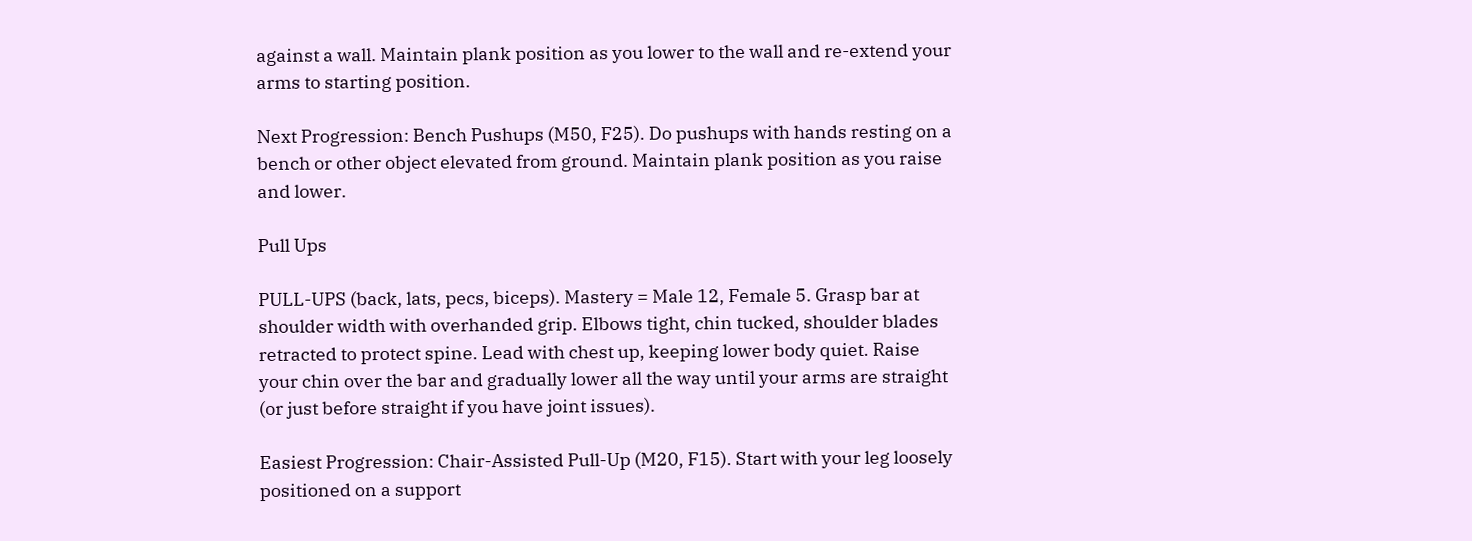against a wall. Maintain plank position as you lower to the wall and re-extend your arms to starting position.

Next Progression: Bench Pushups (M50, F25). Do pushups with hands resting on a bench or other object elevated from ground. Maintain plank position as you raise and lower.

Pull Ups

PULL-UPS (back, lats, pecs, biceps). Mastery = Male 12, Female 5. Grasp bar at shoulder width with overhanded grip. Elbows tight, chin tucked, shoulder blades retracted to protect spine. Lead with chest up, keeping lower body quiet. Raise your chin over the bar and gradually lower all the way until your arms are straight (or just before straight if you have joint issues).

Easiest Progression: Chair-Assisted Pull-Up (M20, F15). Start with your leg loosely positioned on a support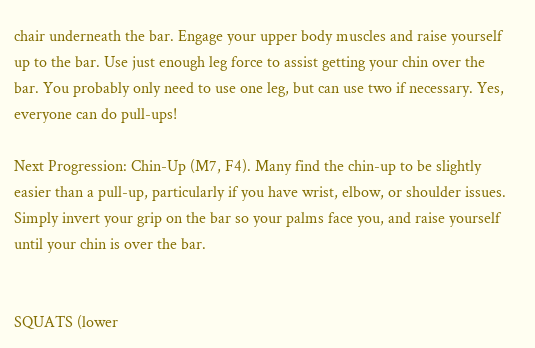chair underneath the bar. Engage your upper body muscles and raise yourself up to the bar. Use just enough leg force to assist getting your chin over the bar. You probably only need to use one leg, but can use two if necessary. Yes, everyone can do pull-ups!

Next Progression: Chin-Up (M7, F4). Many find the chin-up to be slightly easier than a pull-up, particularly if you have wrist, elbow, or shoulder issues. Simply invert your grip on the bar so your palms face you, and raise yourself until your chin is over the bar.


SQUATS (lower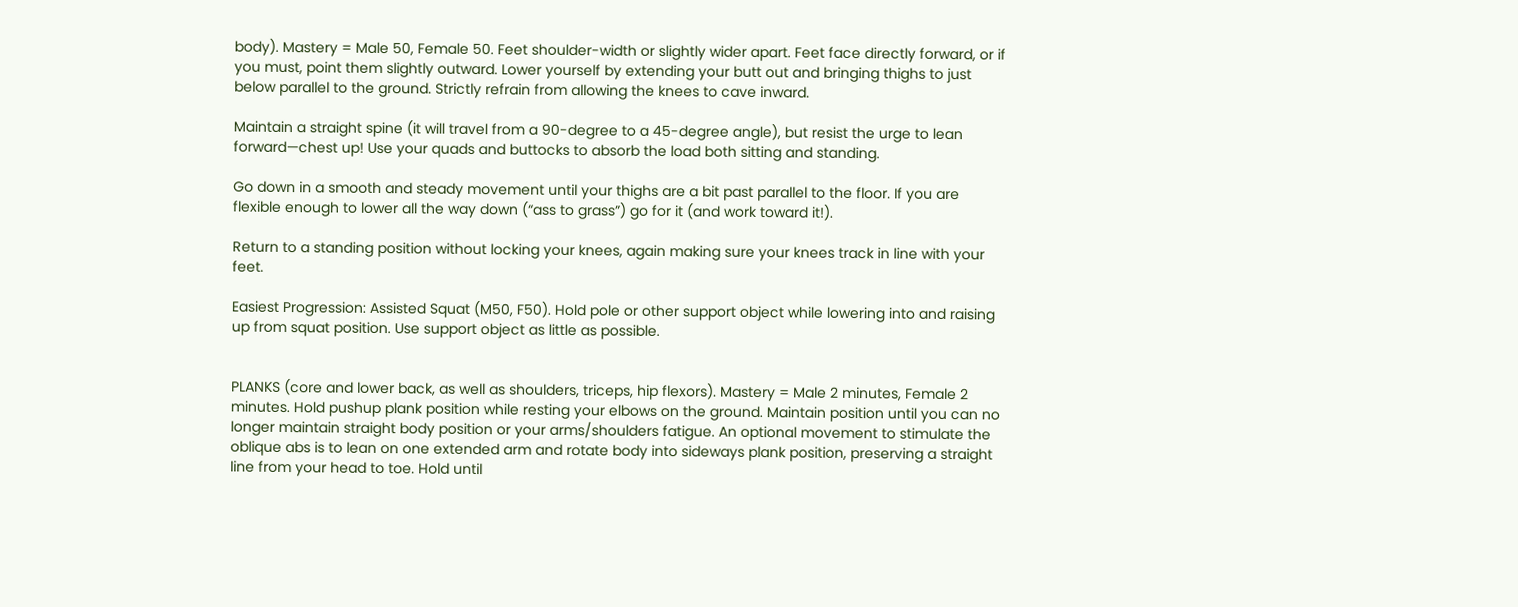body). Mastery = Male 50, Female 50. Feet shoulder-width or slightly wider apart. Feet face directly forward, or if you must, point them slightly outward. Lower yourself by extending your butt out and bringing thighs to just below parallel to the ground. Strictly refrain from allowing the knees to cave inward.

Maintain a straight spine (it will travel from a 90-degree to a 45-degree angle), but resist the urge to lean forward—chest up! Use your quads and buttocks to absorb the load both sitting and standing.

Go down in a smooth and steady movement until your thighs are a bit past parallel to the floor. If you are flexible enough to lower all the way down (“ass to grass”) go for it (and work toward it!).

Return to a standing position without locking your knees, again making sure your knees track in line with your feet.

Easiest Progression: Assisted Squat (M50, F50). Hold pole or other support object while lowering into and raising up from squat position. Use support object as little as possible.


PLANKS (core and lower back, as well as shoulders, triceps, hip flexors). Mastery = Male 2 minutes, Female 2 minutes. Hold pushup plank position while resting your elbows on the ground. Maintain position until you can no longer maintain straight body position or your arms/shoulders fatigue. An optional movement to stimulate the oblique abs is to lean on one extended arm and rotate body into sideways plank position, preserving a straight line from your head to toe. Hold until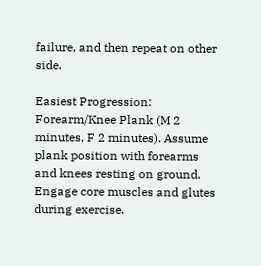failure, and then repeat on other side.

Easiest Progression: Forearm/Knee Plank (M 2 minutes, F 2 minutes). Assume plank position with forearms and knees resting on ground. Engage core muscles and glutes during exercise.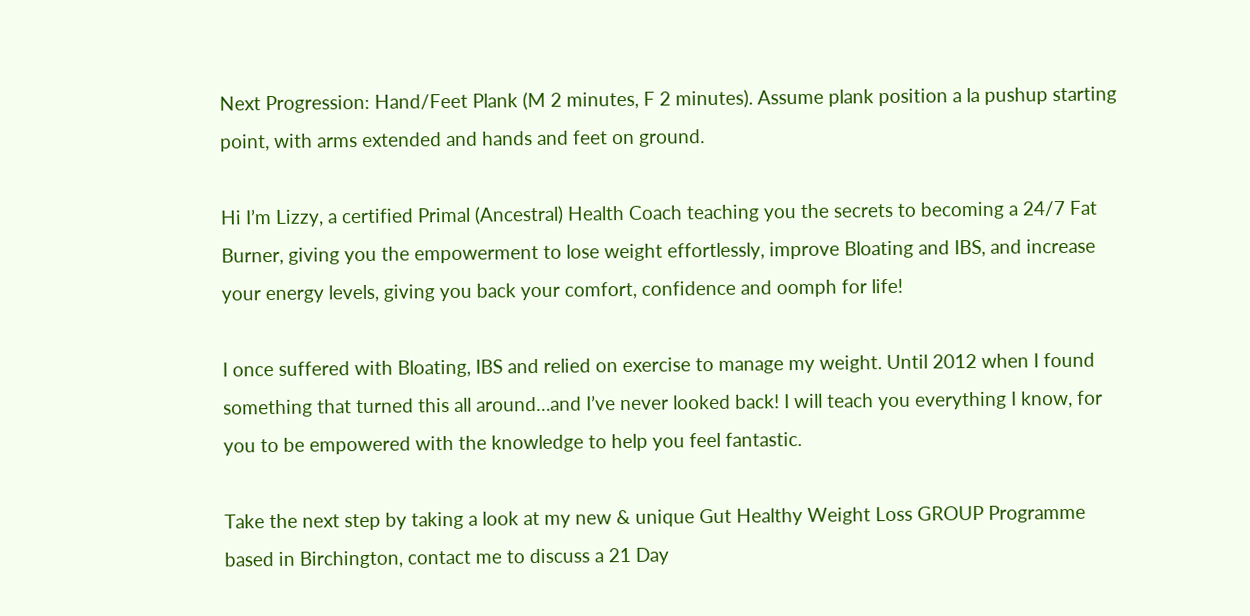Next Progression: Hand/Feet Plank (M 2 minutes, F 2 minutes). Assume plank position a la pushup starting point, with arms extended and hands and feet on ground.

Hi I’m Lizzy, a certified Primal (Ancestral) Health Coach teaching you the secrets to becoming a 24/7 Fat Burner, giving you the empowerment to lose weight effortlessly, improve Bloating and IBS, and increase your energy levels, giving you back your comfort, confidence and oomph for life!

I once suffered with Bloating, IBS and relied on exercise to manage my weight. Until 2012 when I found something that turned this all around…and I’ve never looked back! I will teach you everything I know, for you to be empowered with the knowledge to help you feel fantastic.

Take the next step by taking a look at my new & unique Gut Healthy Weight Loss GROUP Programme based in Birchington, contact me to discuss a 21 Day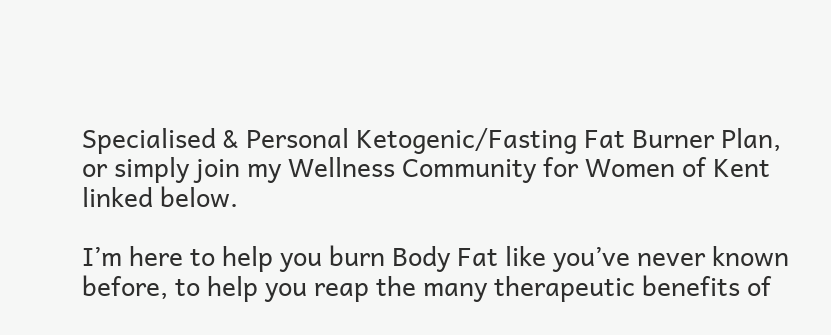Specialised & Personal Ketogenic/Fasting Fat Burner Plan, or simply join my Wellness Community for Women of Kent linked below.

I’m here to help you burn Body Fat like you’ve never known before, to help you reap the many therapeutic benefits of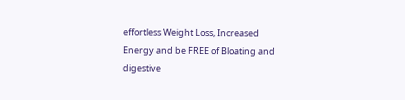effortless Weight Loss, Increased Energy and be FREE of Bloating and digestive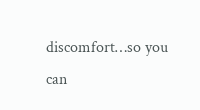discomfort…so you can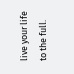live your life to the full.